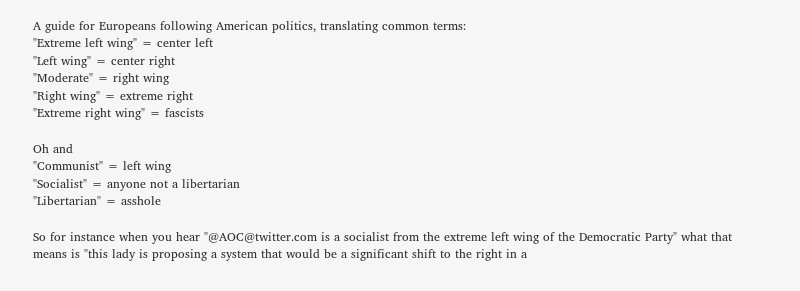A guide for Europeans following American politics, translating common terms:
"Extreme left wing" = center left
"Left wing" = center right
"Moderate" = right wing
"Right wing" = extreme right
"Extreme right wing" = fascists

Oh and
"Communist" = left wing
"Socialist" = anyone not a libertarian
"Libertarian" = asshole

So for instance when you hear "@AOC@twitter.com is a socialist from the extreme left wing of the Democratic Party" what that means is "this lady is proposing a system that would be a significant shift to the right in a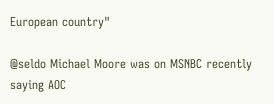European country"

@seldo Michael Moore was on MSNBC recently saying AOC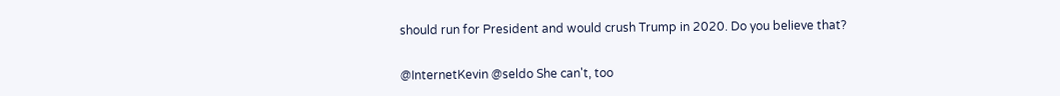should run for President and would crush Trump in 2020. Do you believe that?


@InternetKevin @seldo She can't, too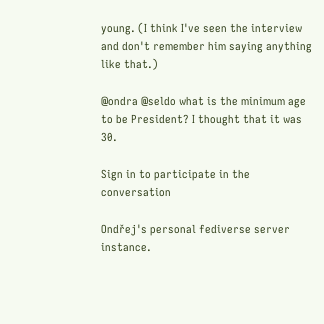young. (I think I've seen the interview and don't remember him saying anything like that.)

@ondra @seldo what is the minimum age to be President? I thought that it was 30.

Sign in to participate in the conversation

Ondřej's personal fediverse server instance.